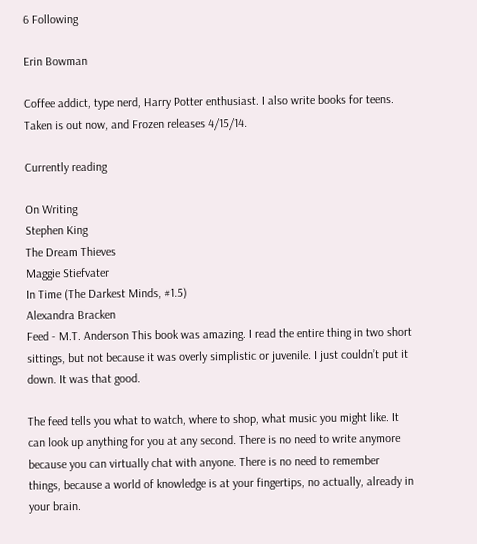6 Following

Erin Bowman

Coffee addict, type nerd, Harry Potter enthusiast. I also write books for teens. Taken is out now, and Frozen releases 4/15/14.

Currently reading

On Writing
Stephen King
The Dream Thieves
Maggie Stiefvater
In Time (The Darkest Minds, #1.5)
Alexandra Bracken
Feed - M.T. Anderson This book was amazing. I read the entire thing in two short sittings, but not because it was overly simplistic or juvenile. I just couldn’t put it down. It was that good.

The feed tells you what to watch, where to shop, what music you might like. It can look up anything for you at any second. There is no need to write anymore because you can virtually chat with anyone. There is no need to remember things, because a world of knowledge is at your fingertips, no actually, already in your brain.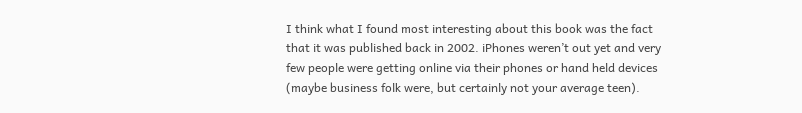I think what I found most interesting about this book was the fact that it was published back in 2002. iPhones weren’t out yet and very few people were getting online via their phones or hand held devices (maybe business folk were, but certainly not your average teen).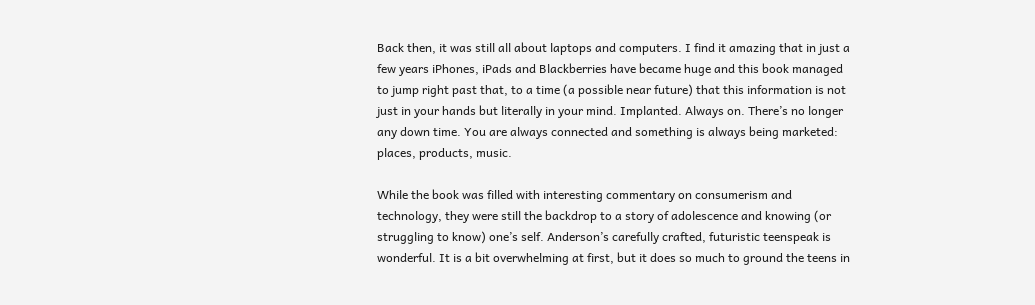Back then, it was still all about laptops and computers. I find it amazing that in just a few years iPhones, iPads and Blackberries have became huge and this book managed to jump right past that, to a time (a possible near future) that this information is not just in your hands but literally in your mind. Implanted. Always on. There’s no longer any down time. You are always connected and something is always being marketed: places, products, music.

While the book was filled with interesting commentary on consumerism and technology, they were still the backdrop to a story of adolescence and knowing (or struggling to know) one’s self. Anderson’s carefully crafted, futuristic teenspeak is wonderful. It is a bit overwhelming at first, but it does so much to ground the teens in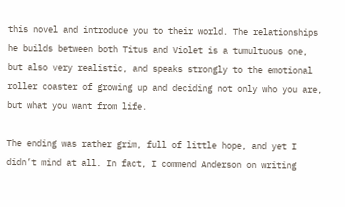this novel and introduce you to their world. The relationships he builds between both Titus and Violet is a tumultuous one, but also very realistic, and speaks strongly to the emotional roller coaster of growing up and deciding not only who you are, but what you want from life.

The ending was rather grim, full of little hope, and yet I didn’t mind at all. In fact, I commend Anderson on writing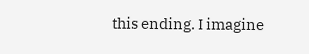this ending. I imagine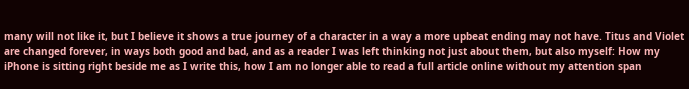many will not like it, but I believe it shows a true journey of a character in a way a more upbeat ending may not have. Titus and Violet are changed forever, in ways both good and bad, and as a reader I was left thinking not just about them, but also myself: How my iPhone is sitting right beside me as I write this, how I am no longer able to read a full article online without my attention span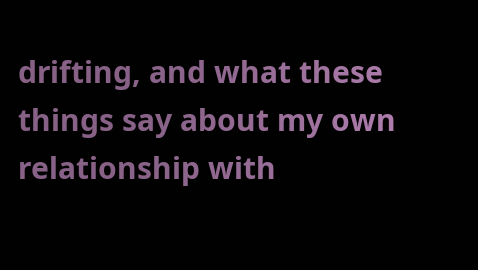drifting, and what these things say about my own relationship with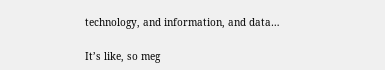technology, and information, and data…

It’s like, so meg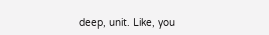deep, unit. Like, you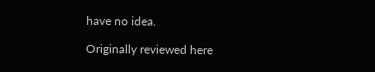have no idea.

Originally reviewed here